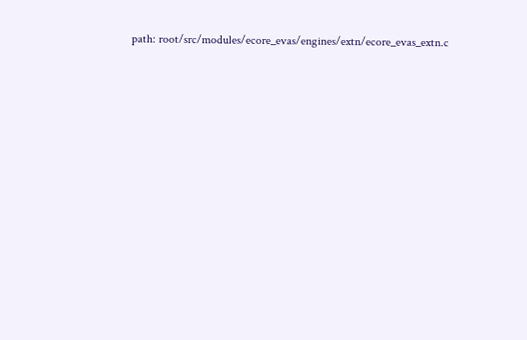path: root/src/modules/ecore_evas/engines/extn/ecore_evas_extn.c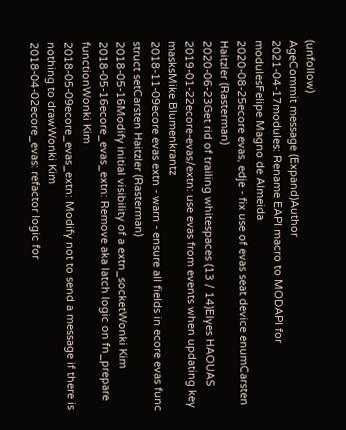(unfollow)
AgeCommit message (Expand)Author
2021-04-17modules: Rename EAPI macro to MODAPI for modulesFelipe Magno de Almeida
2020-08-25ecore evas, edje - fix use of evas seat device enumCarsten Haitzler (Rasterman)
2020-06-23Get rid of trailing whitespaces (13 / 14)Elyes HAOUAS
2019-01-22ecore-evas/extn: use evas from events when updating key masksMike Blumenkrantz
2018-11-09ecore evas extn - warn - ensure all fields in ecore evas func struct setCarsten Haitzler (Rasterman)
2018-05-16Modify initial visibility of a extn_socketWonki Kim
2018-05-16ecore_evas_extn: Remove aka latch logic on fn_prepare functionWonki Kim
2018-05-09ecore_evas_extn: Modify not to send a message if there is nothing to drawWonki Kim
2018-04-02ecore_evas: refactor logic for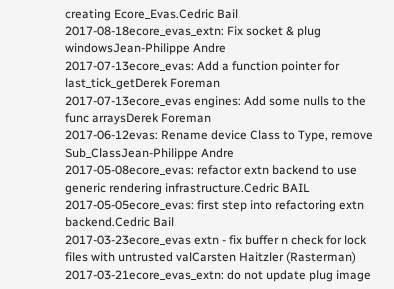creating Ecore_Evas.Cedric Bail
2017-08-18ecore_evas_extn: Fix socket & plug windowsJean-Philippe Andre
2017-07-13ecore_evas: Add a function pointer for last_tick_getDerek Foreman
2017-07-13ecore_evas engines: Add some nulls to the func arraysDerek Foreman
2017-06-12evas: Rename device Class to Type, remove Sub_ClassJean-Philippe Andre
2017-05-08ecore_evas: refactor extn backend to use generic rendering infrastructure.Cedric BAIL
2017-05-05ecore_evas: first step into refactoring extn backend.Cedric Bail
2017-03-23ecore_evas extn - fix buffer n check for lock files with untrusted valCarsten Haitzler (Rasterman)
2017-03-21ecore_evas_extn: do not update plug image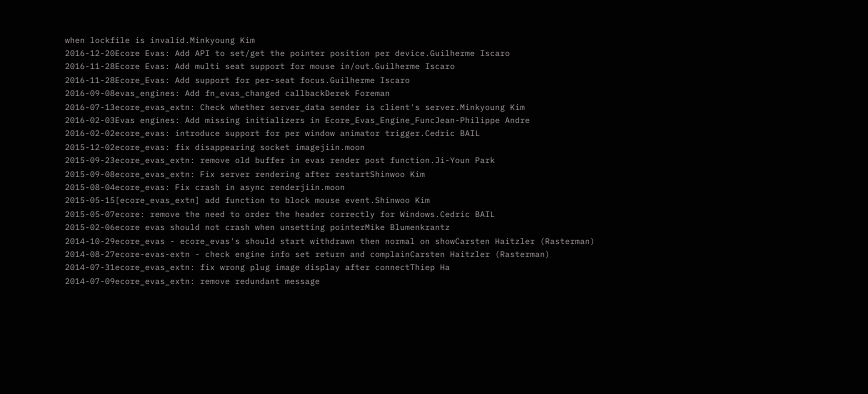when lockfile is invalid.Minkyoung Kim
2016-12-20Ecore Evas: Add API to set/get the pointer position per device.Guilherme Iscaro
2016-11-28Ecore Evas: Add multi seat support for mouse in/out.Guilherme Iscaro
2016-11-28Ecore_Evas: Add support for per-seat focus.Guilherme Iscaro
2016-09-08evas_engines: Add fn_evas_changed callbackDerek Foreman
2016-07-13ecore_evas_extn: Check whether server_data sender is client's server.Minkyoung Kim
2016-02-03Evas engines: Add missing initializers in Ecore_Evas_Engine_FuncJean-Philippe Andre
2016-02-02ecore_evas: introduce support for per window animator trigger.Cedric BAIL
2015-12-02ecore_evas: fix disappearing socket imagejiin.moon
2015-09-23ecore_evas_extn: remove old buffer in evas render post function.Ji-Youn Park
2015-09-08ecore_evas_extn: Fix server rendering after restartShinwoo Kim
2015-08-04ecore_evas: Fix crash in async renderjiin.moon
2015-05-15[ecore_evas_extn] add function to block mouse event.Shinwoo Kim
2015-05-07ecore: remove the need to order the header correctly for Windows.Cedric BAIL
2015-02-06ecore evas should not crash when unsetting pointerMike Blumenkrantz
2014-10-29ecore_evas - ecore_evas's should start withdrawn then normal on showCarsten Haitzler (Rasterman)
2014-08-27ecore-evas-extn - check engine info set return and complainCarsten Haitzler (Rasterman)
2014-07-31ecore_evas_extn: fix wrong plug image display after connectThiep Ha
2014-07-09ecore_evas_extn: remove redundant message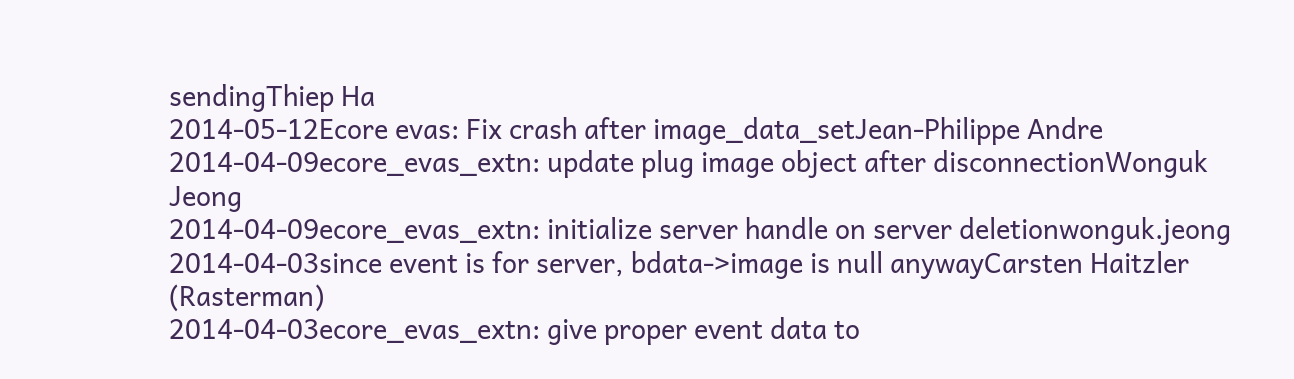sendingThiep Ha
2014-05-12Ecore evas: Fix crash after image_data_setJean-Philippe Andre
2014-04-09ecore_evas_extn: update plug image object after disconnectionWonguk Jeong
2014-04-09ecore_evas_extn: initialize server handle on server deletionwonguk.jeong
2014-04-03since event is for server, bdata->image is null anywayCarsten Haitzler (Rasterman)
2014-04-03ecore_evas_extn: give proper event data to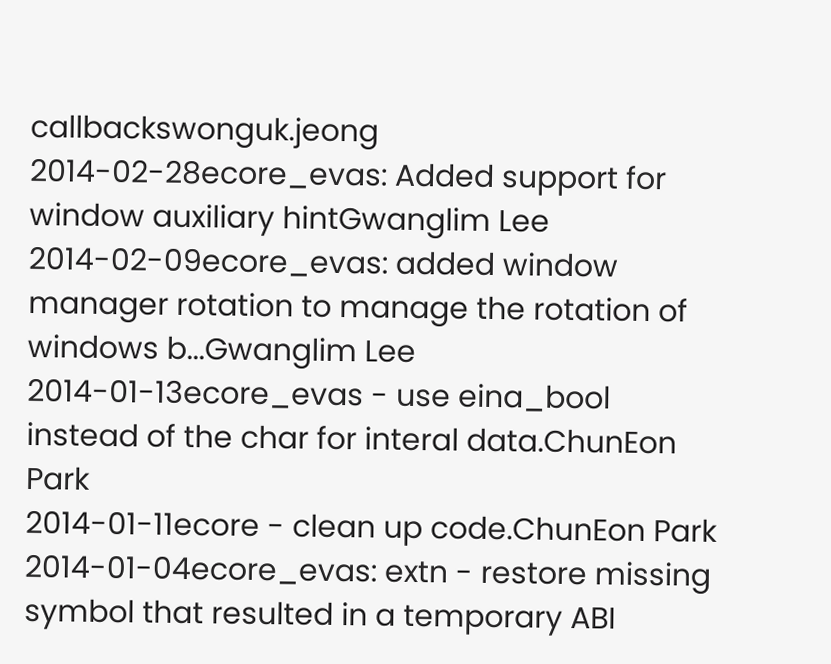callbackswonguk.jeong
2014-02-28ecore_evas: Added support for window auxiliary hintGwanglim Lee
2014-02-09ecore_evas: added window manager rotation to manage the rotation of windows b...Gwanglim Lee
2014-01-13ecore_evas - use eina_bool instead of the char for interal data.ChunEon Park
2014-01-11ecore - clean up code.ChunEon Park
2014-01-04ecore_evas: extn - restore missing symbol that resulted in a temporary ABI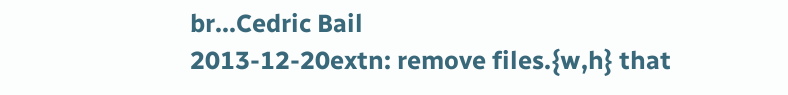br...Cedric Bail
2013-12-20extn: remove files.{w,h} that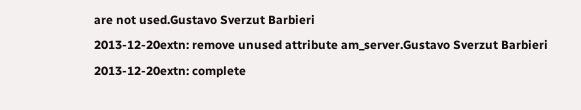are not used.Gustavo Sverzut Barbieri
2013-12-20extn: remove unused attribute am_server.Gustavo Sverzut Barbieri
2013-12-20extn: complete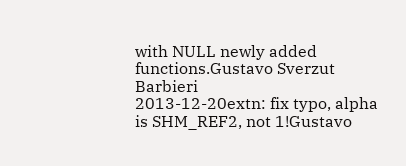with NULL newly added functions.Gustavo Sverzut Barbieri
2013-12-20extn: fix typo, alpha is SHM_REF2, not 1!Gustavo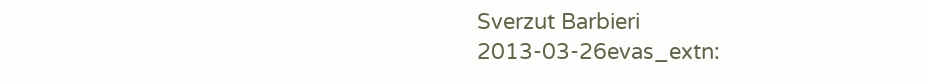Sverzut Barbieri
2013-03-26evas_extn: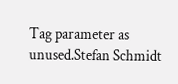Tag parameter as unused.Stefan Schmidt